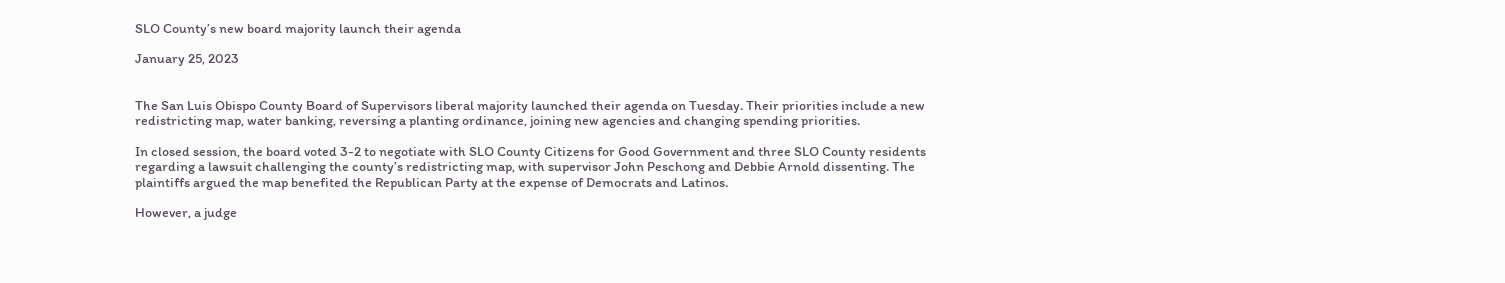SLO County’s new board majority launch their agenda

January 25, 2023


The San Luis Obispo County Board of Supervisors liberal majority launched their agenda on Tuesday. Their priorities include a new redistricting map, water banking, reversing a planting ordinance, joining new agencies and changing spending priorities.

In closed session, the board voted 3-2 to negotiate with SLO County Citizens for Good Government and three SLO County residents regarding a lawsuit challenging the county’s redistricting map, with supervisor John Peschong and Debbie Arnold dissenting. The plaintiffs argued the map benefited the Republican Party at the expense of Democrats and Latinos.

However, a judge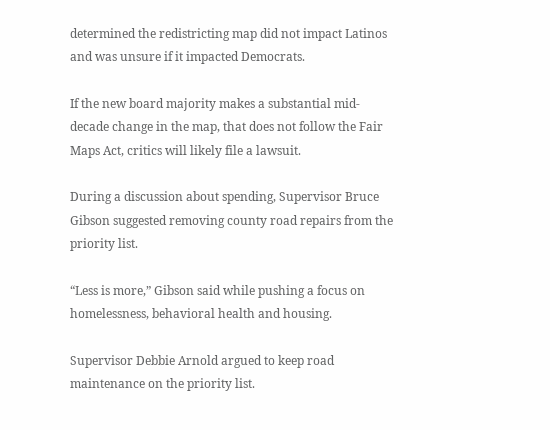determined the redistricting map did not impact Latinos and was unsure if it impacted Democrats.

If the new board majority makes a substantial mid-decade change in the map, that does not follow the Fair Maps Act, critics will likely file a lawsuit.

During a discussion about spending, Supervisor Bruce Gibson suggested removing county road repairs from the priority list.

“Less is more,” Gibson said while pushing a focus on homelessness, behavioral health and housing.

Supervisor Debbie Arnold argued to keep road maintenance on the priority list.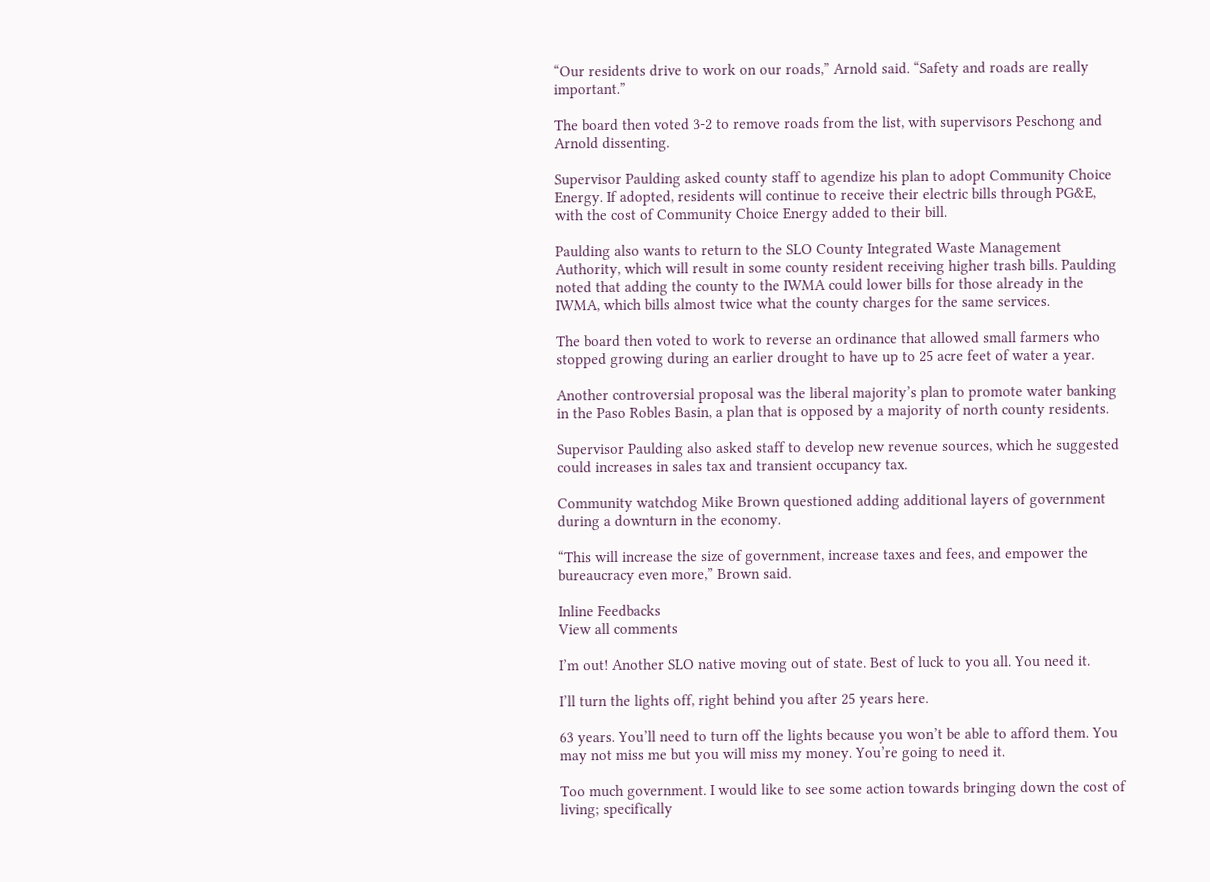“Our residents drive to work on our roads,” Arnold said. “Safety and roads are really important.”

The board then voted 3-2 to remove roads from the list, with supervisors Peschong and Arnold dissenting.

Supervisor Paulding asked county staff to agendize his plan to adopt Community Choice Energy. If adopted, residents will continue to receive their electric bills through PG&E, with the cost of Community Choice Energy added to their bill.

Paulding also wants to return to the SLO County Integrated Waste Management Authority, which will result in some county resident receiving higher trash bills. Paulding noted that adding the county to the IWMA could lower bills for those already in the IWMA, which bills almost twice what the county charges for the same services.

The board then voted to work to reverse an ordinance that allowed small farmers who stopped growing during an earlier drought to have up to 25 acre feet of water a year.

Another controversial proposal was the liberal majority’s plan to promote water banking in the Paso Robles Basin, a plan that is opposed by a majority of north county residents.

Supervisor Paulding also asked staff to develop new revenue sources, which he suggested could increases in sales tax and transient occupancy tax.

Community watchdog Mike Brown questioned adding additional layers of government during a downturn in the economy.

“This will increase the size of government, increase taxes and fees, and empower the bureaucracy even more,” Brown said.

Inline Feedbacks
View all comments

I’m out! Another SLO native moving out of state. Best of luck to you all. You need it.

I’ll turn the lights off, right behind you after 25 years here.

63 years. You’ll need to turn off the lights because you won’t be able to afford them. You may not miss me but you will miss my money. You’re going to need it.

Too much government. I would like to see some action towards bringing down the cost of living; specifically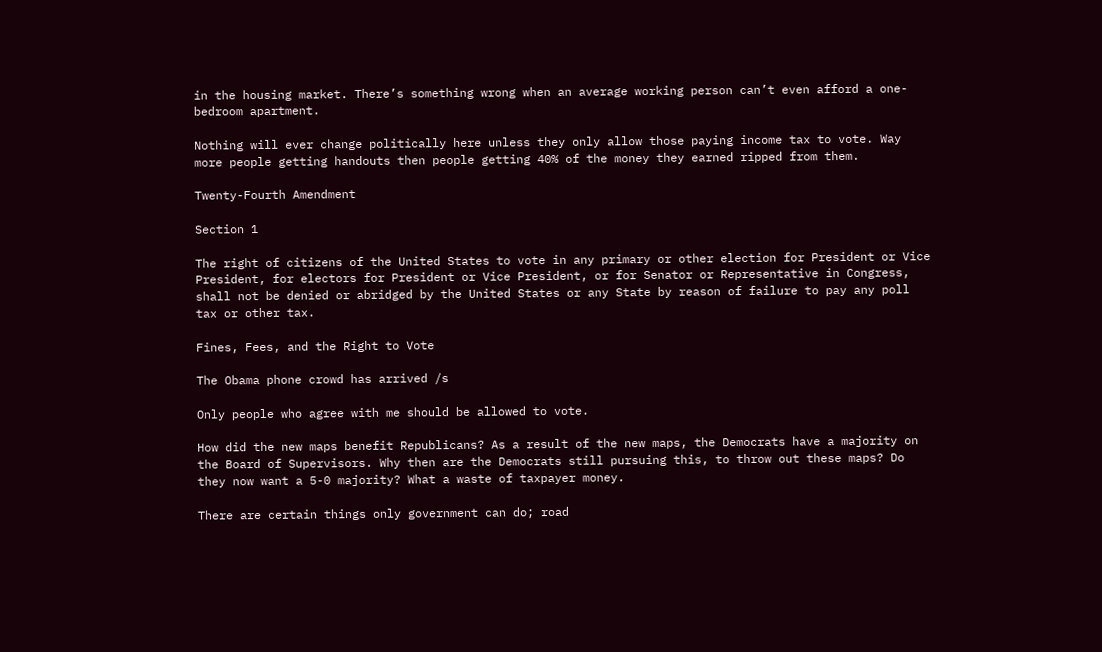in the housing market. There’s something wrong when an average working person can’t even afford a one-bedroom apartment.

Nothing will ever change politically here unless they only allow those paying income tax to vote. Way more people getting handouts then people getting 40% of the money they earned ripped from them.

Twenty-Fourth Amendment

Section 1

The right of citizens of the United States to vote in any primary or other election for President or Vice President, for electors for President or Vice President, or for Senator or Representative in Congress, shall not be denied or abridged by the United States or any State by reason of failure to pay any poll tax or other tax.

Fines, Fees, and the Right to Vote

The Obama phone crowd has arrived /s

Only people who agree with me should be allowed to vote.

How did the new maps benefit Republicans? As a result of the new maps, the Democrats have a majority on the Board of Supervisors. Why then are the Democrats still pursuing this, to throw out these maps? Do they now want a 5-0 majority? What a waste of taxpayer money.

There are certain things only government can do; road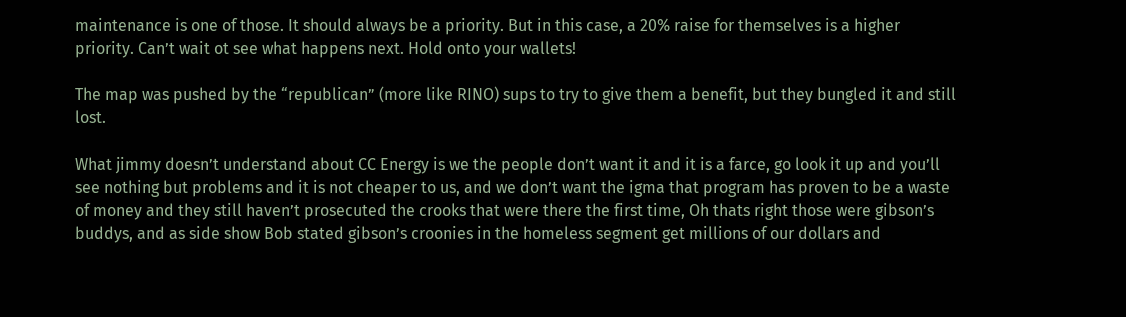maintenance is one of those. It should always be a priority. But in this case, a 20% raise for themselves is a higher priority. Can’t wait ot see what happens next. Hold onto your wallets!

The map was pushed by the “republican” (more like RINO) sups to try to give them a benefit, but they bungled it and still lost.

What jimmy doesn’t understand about CC Energy is we the people don’t want it and it is a farce, go look it up and you’ll see nothing but problems and it is not cheaper to us, and we don’t want the igma that program has proven to be a waste of money and they still haven’t prosecuted the crooks that were there the first time, Oh thats right those were gibson’s buddys, and as side show Bob stated gibson’s croonies in the homeless segment get millions of our dollars and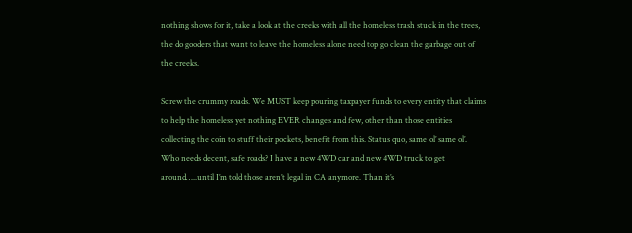nothing shows for it, take a look at the creeks with all the homeless trash stuck in the trees, the do gooders that want to leave the homeless alone need top go clean the garbage out of the creeks.

Screw the crummy roads. We MUST keep pouring taxpayer funds to every entity that claims to help the homeless yet nothing EVER changes and few, other than those entities collecting the coin to stuff their pockets, benefit from this. Status quo, same ol’ same ol’. Who needs decent, safe roads? I have a new 4WD car and new 4WD truck to get around…..until I’m told those aren’t legal in CA anymore. Than it’s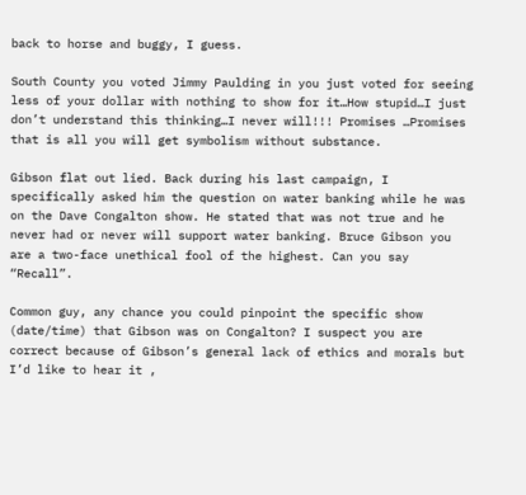back to horse and buggy, I guess.

South County you voted Jimmy Paulding in you just voted for seeing less of your dollar with nothing to show for it…How stupid…I just don’t understand this thinking…I never will!!! Promises …Promises that is all you will get symbolism without substance.

Gibson flat out lied. Back during his last campaign, I specifically asked him the question on water banking while he was on the Dave Congalton show. He stated that was not true and he never had or never will support water banking. Bruce Gibson you are a two-face unethical fool of the highest. Can you say “Recall”.

Common guy, any chance you could pinpoint the specific show (date/time) that Gibson was on Congalton? I suspect you are correct because of Gibson’s general lack of ethics and morals but I’d like to hear it ,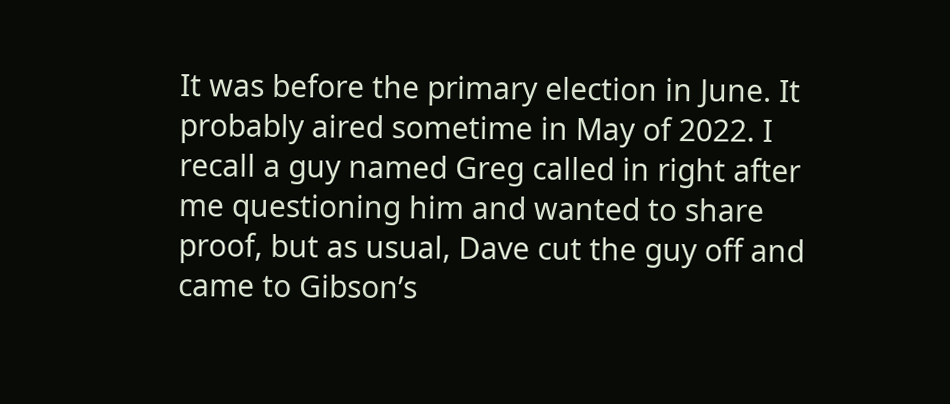It was before the primary election in June. It probably aired sometime in May of 2022. I recall a guy named Greg called in right after me questioning him and wanted to share proof, but as usual, Dave cut the guy off and came to Gibson’s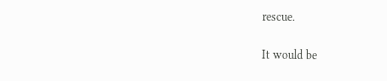rescue.

It would be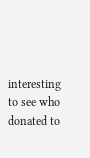interesting to see who donated to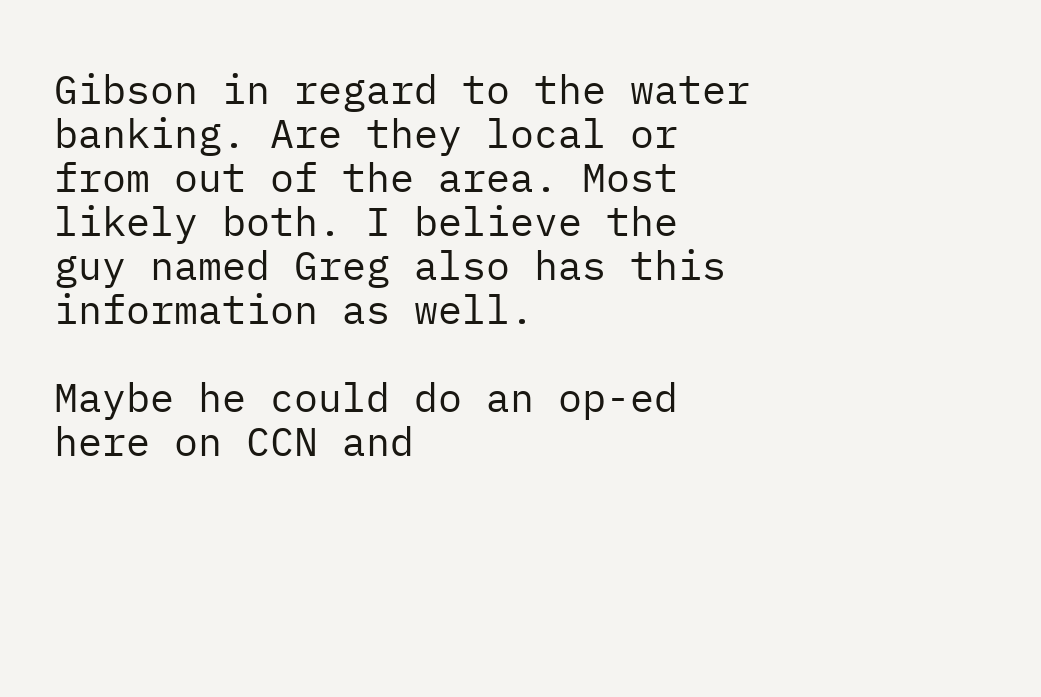Gibson in regard to the water banking. Are they local or from out of the area. Most likely both. I believe the guy named Greg also has this information as well.

Maybe he could do an op-ed here on CCN and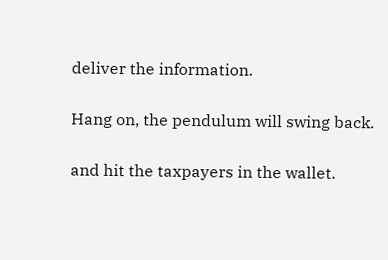deliver the information.

Hang on, the pendulum will swing back.

and hit the taxpayers in the wallet.